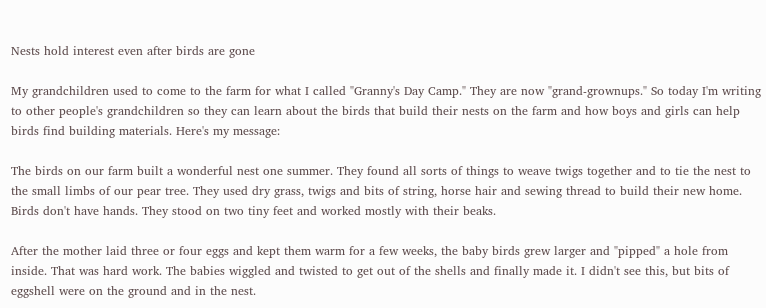Nests hold interest even after birds are gone

My grandchildren used to come to the farm for what I called "Granny's Day Camp." They are now "grand-grownups." So today I'm writing to other people's grandchildren so they can learn about the birds that build their nests on the farm and how boys and girls can help birds find building materials. Here's my message:

The birds on our farm built a wonderful nest one summer. They found all sorts of things to weave twigs together and to tie the nest to the small limbs of our pear tree. They used dry grass, twigs and bits of string, horse hair and sewing thread to build their new home. Birds don't have hands. They stood on two tiny feet and worked mostly with their beaks.

After the mother laid three or four eggs and kept them warm for a few weeks, the baby birds grew larger and "pipped" a hole from inside. That was hard work. The babies wiggled and twisted to get out of the shells and finally made it. I didn't see this, but bits of eggshell were on the ground and in the nest.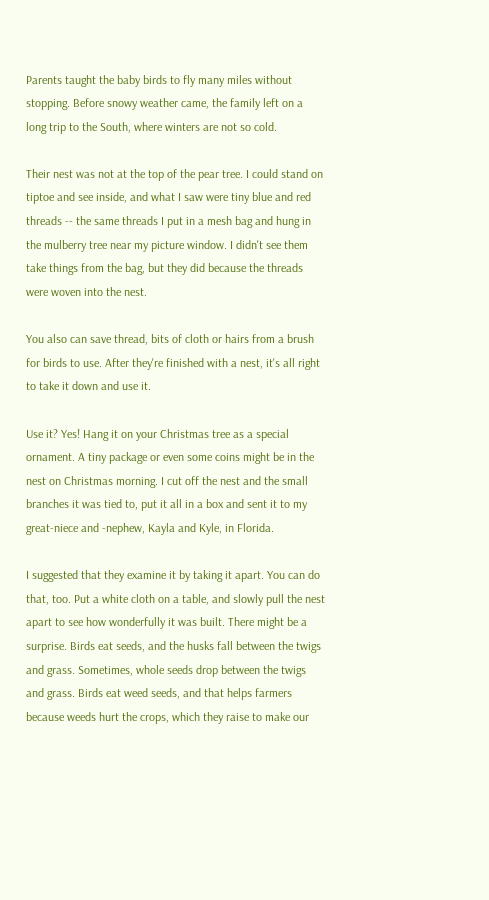Parents taught the baby birds to fly many miles without stopping. Before snowy weather came, the family left on a long trip to the South, where winters are not so cold.

Their nest was not at the top of the pear tree. I could stand on tiptoe and see inside, and what I saw were tiny blue and red threads -- the same threads I put in a mesh bag and hung in the mulberry tree near my picture window. I didn't see them take things from the bag, but they did because the threads were woven into the nest.

You also can save thread, bits of cloth or hairs from a brush for birds to use. After they're finished with a nest, it's all right to take it down and use it.

Use it? Yes! Hang it on your Christmas tree as a special ornament. A tiny package or even some coins might be in the nest on Christmas morning. I cut off the nest and the small branches it was tied to, put it all in a box and sent it to my great-niece and -nephew, Kayla and Kyle, in Florida.

I suggested that they examine it by taking it apart. You can do that, too. Put a white cloth on a table, and slowly pull the nest apart to see how wonderfully it was built. There might be a surprise. Birds eat seeds, and the husks fall between the twigs and grass. Sometimes, whole seeds drop between the twigs and grass. Birds eat weed seeds, and that helps farmers because weeds hurt the crops, which they raise to make our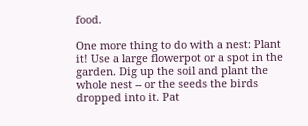food.

One more thing to do with a nest: Plant it! Use a large flowerpot or a spot in the garden. Dig up the soil and plant the whole nest -- or the seeds the birds dropped into it. Pat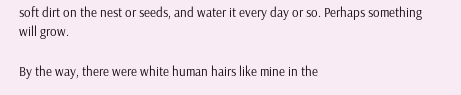soft dirt on the nest or seeds, and water it every day or so. Perhaps something will grow.

By the way, there were white human hairs like mine in the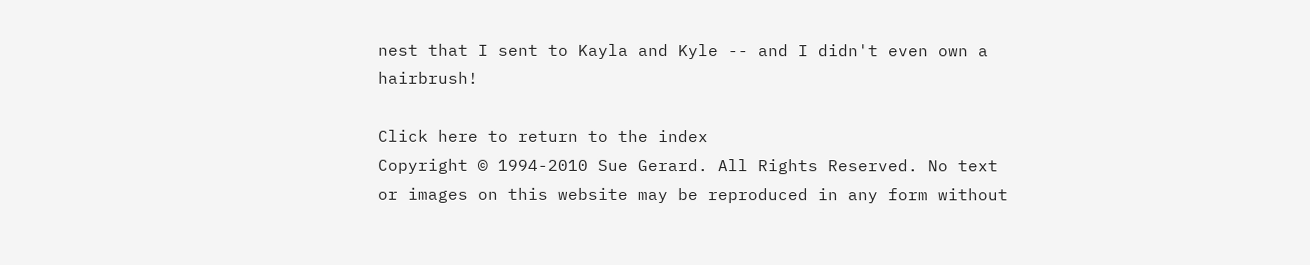nest that I sent to Kayla and Kyle -- and I didn't even own a hairbrush!

Click here to return to the index
Copyright © 1994-2010 Sue Gerard. All Rights Reserved. No text or images on this website may be reproduced in any form without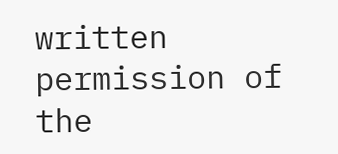written permission of the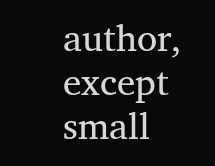author, except small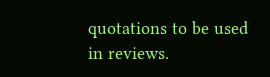quotations to be used in reviews.